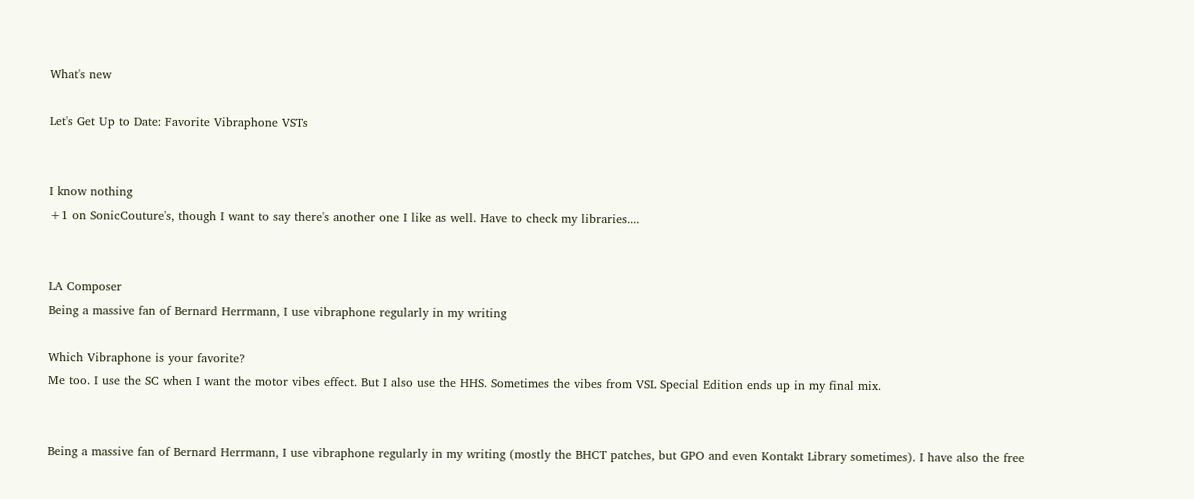What's new

Let's Get Up to Date: Favorite Vibraphone VSTs


I know nothing
+1 on SonicCouture's, though I want to say there's another one I like as well. Have to check my libraries....


LA Composer
Being a massive fan of Bernard Herrmann, I use vibraphone regularly in my writing

Which Vibraphone is your favorite?
Me too. I use the SC when I want the motor vibes effect. But I also use the HHS. Sometimes the vibes from VSL Special Edition ends up in my final mix.


Being a massive fan of Bernard Herrmann, I use vibraphone regularly in my writing (mostly the BHCT patches, but GPO and even Kontakt Library sometimes). I have also the free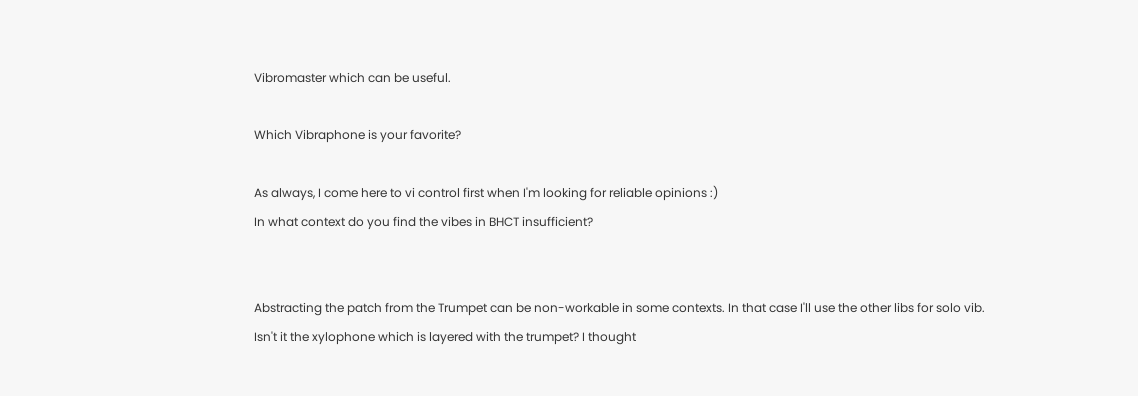Vibromaster which can be useful.

Which Vibraphone is your favorite?

As always, I come here to vi control first when I'm looking for reliable opinions :)
In what context do you find the vibes in BHCT insufficient?


Abstracting the patch from the Trumpet can be non-workable in some contexts. In that case I'll use the other libs for solo vib.
Isn't it the xylophone which is layered with the trumpet? I thought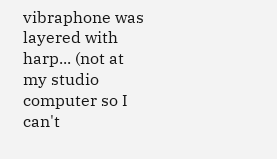vibraphone was layered with harp... (not at my studio computer so I can't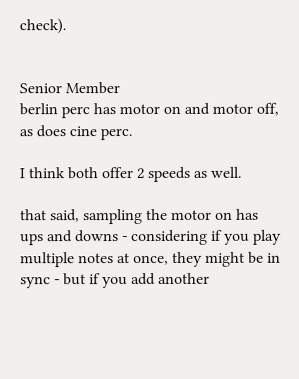check).


Senior Member
berlin perc has motor on and motor off, as does cine perc.

I think both offer 2 speeds as well.

that said, sampling the motor on has ups and downs - considering if you play multiple notes at once, they might be in sync - but if you add another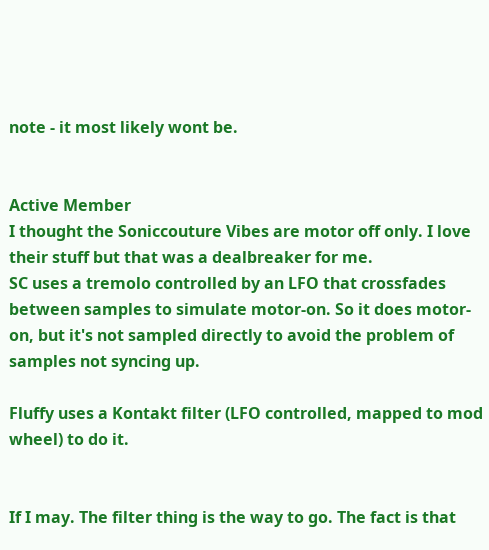note - it most likely wont be.


Active Member
I thought the Soniccouture Vibes are motor off only. I love their stuff but that was a dealbreaker for me.
SC uses a tremolo controlled by an LFO that crossfades between samples to simulate motor-on. So it does motor-on, but it's not sampled directly to avoid the problem of samples not syncing up.

Fluffy uses a Kontakt filter (LFO controlled, mapped to mod wheel) to do it.


If I may. The filter thing is the way to go. The fact is that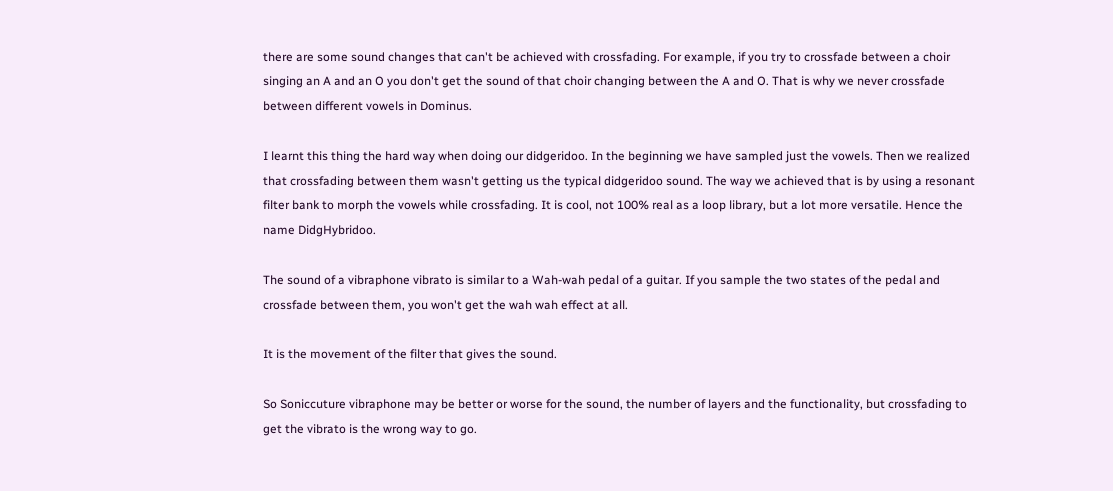there are some sound changes that can't be achieved with crossfading. For example, if you try to crossfade between a choir singing an A and an O you don't get the sound of that choir changing between the A and O. That is why we never crossfade between different vowels in Dominus.

I learnt this thing the hard way when doing our didgeridoo. In the beginning we have sampled just the vowels. Then we realized that crossfading between them wasn't getting us the typical didgeridoo sound. The way we achieved that is by using a resonant filter bank to morph the vowels while crossfading. It is cool, not 100% real as a loop library, but a lot more versatile. Hence the name DidgHybridoo.

The sound of a vibraphone vibrato is similar to a Wah-wah pedal of a guitar. If you sample the two states of the pedal and crossfade between them, you won't get the wah wah effect at all.

It is the movement of the filter that gives the sound.

So Soniccuture vibraphone may be better or worse for the sound, the number of layers and the functionality, but crossfading to get the vibrato is the wrong way to go.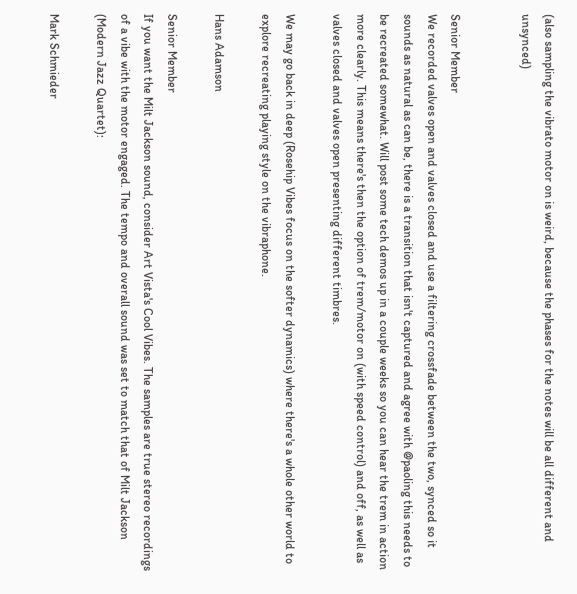(also sampling the vibrato motor on is weird, because the phases for the notes will be all different and unsynced)


Senior Member
We recorded valves open and valves closed and use a filtering crossfade between the two, synced so it sounds as natural as can be, there is a transition that isn't captured and agree with @paoling this needs to be recreated somewhat. Will post some tech demos up in a couple weeks so you can hear the trem in action more clearly. This means there's then the option of trem/motor on (with speed control) and off, as well as valves closed and valves open presenting different timbres.

We may go back in deep (Rosehip Vibes focus on the softer dynamics) where there's a whole other world to explore recreating playing style on the vibraphone.

Hans Adamson

Senior Member
If you want the Milt Jackson sound, consider Art Vista's Cool Vibes. The samples are true stereo recordings of a vibe with the motor engaged. The tempo and overall sound was set to match that of Milt Jackson (Modern Jazz Quartet):

Mark Schmieder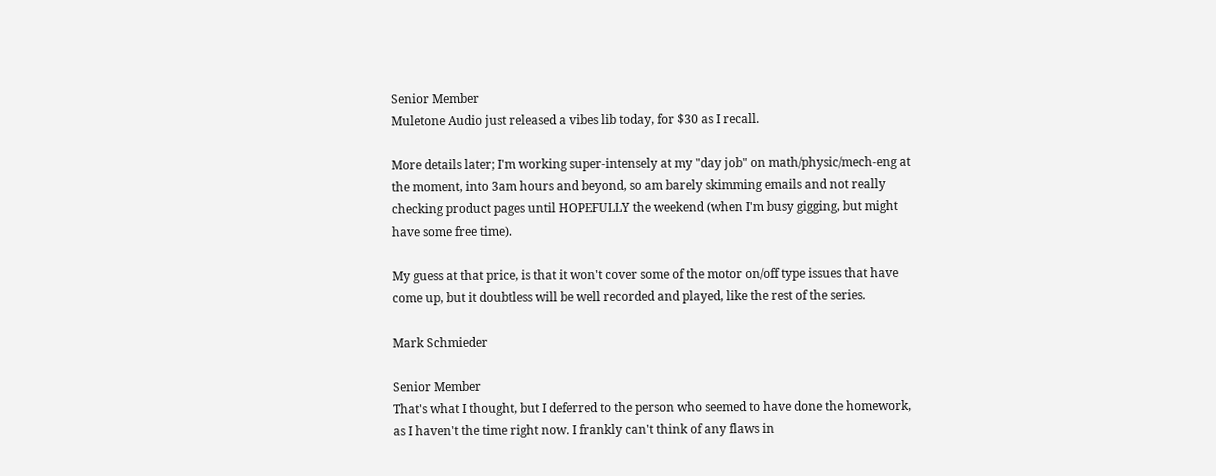Senior Member
Muletone Audio just released a vibes lib today, for $30 as I recall.

More details later; I'm working super-intensely at my "day job" on math/physic/mech-eng at the moment, into 3am hours and beyond, so am barely skimming emails and not really checking product pages until HOPEFULLY the weekend (when I'm busy gigging, but might have some free time).

My guess at that price, is that it won't cover some of the motor on/off type issues that have come up, but it doubtless will be well recorded and played, like the rest of the series.

Mark Schmieder

Senior Member
That's what I thought, but I deferred to the person who seemed to have done the homework, as I haven't the time right now. I frankly can't think of any flaws in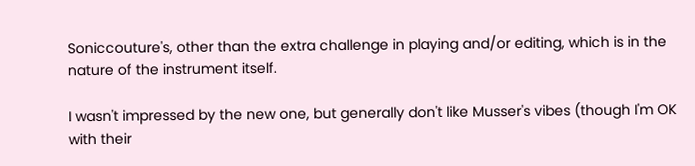Soniccouture's, other than the extra challenge in playing and/or editing, which is in the nature of the instrument itself.

I wasn't impressed by the new one, but generally don't like Musser's vibes (though I'm OK with their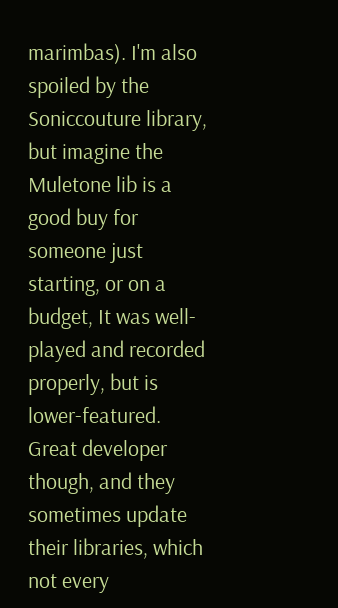marimbas). I'm also spoiled by the Soniccouture library, but imagine the Muletone lib is a good buy for someone just starting, or on a budget, It was well-played and recorded properly, but is lower-featured. Great developer though, and they sometimes update their libraries, which not every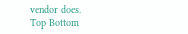vendor does.
Top Bottom